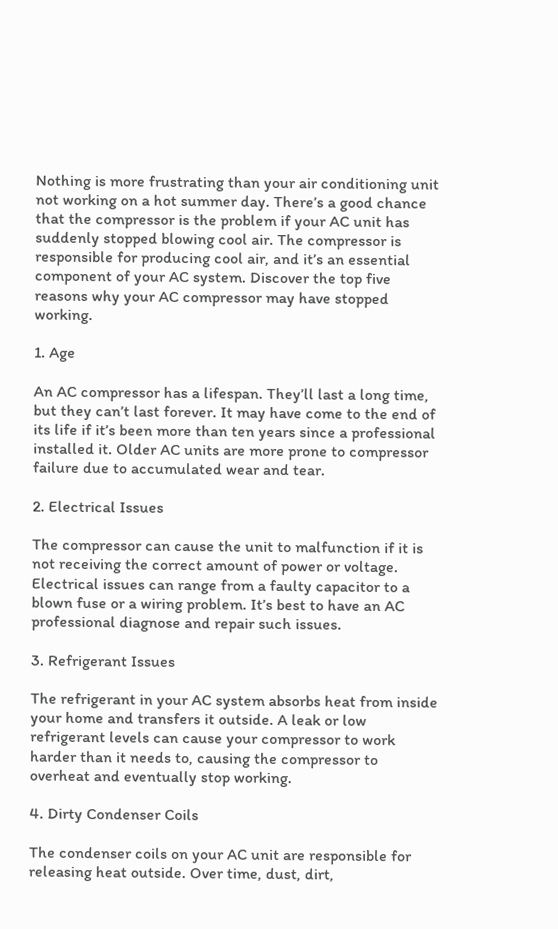Nothing is more frustrating than your air conditioning unit not working on a hot summer day. There’s a good chance that the compressor is the problem if your AC unit has suddenly stopped blowing cool air. The compressor is responsible for producing cool air, and it’s an essential component of your AC system. Discover the top five reasons why your AC compressor may have stopped working.

1. Age

An AC compressor has a lifespan. They’ll last a long time, but they can’t last forever. It may have come to the end of its life if it’s been more than ten years since a professional installed it. Older AC units are more prone to compressor failure due to accumulated wear and tear.

2. Electrical Issues

The compressor can cause the unit to malfunction if it is not receiving the correct amount of power or voltage. Electrical issues can range from a faulty capacitor to a blown fuse or a wiring problem. It’s best to have an AC professional diagnose and repair such issues.

3. Refrigerant Issues

The refrigerant in your AC system absorbs heat from inside your home and transfers it outside. A leak or low refrigerant levels can cause your compressor to work harder than it needs to, causing the compressor to overheat and eventually stop working.

4. Dirty Condenser Coils

The condenser coils on your AC unit are responsible for releasing heat outside. Over time, dust, dirt,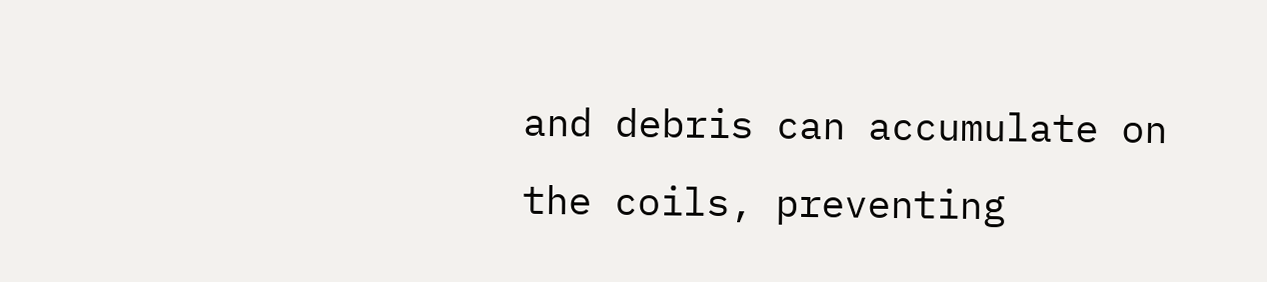and debris can accumulate on the coils, preventing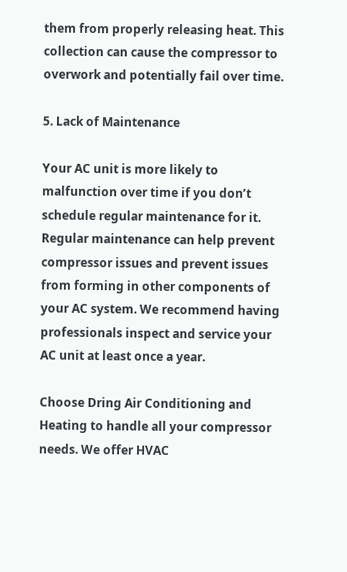them from properly releasing heat. This collection can cause the compressor to overwork and potentially fail over time.

5. Lack of Maintenance

Your AC unit is more likely to malfunction over time if you don’t schedule regular maintenance for it. Regular maintenance can help prevent compressor issues and prevent issues from forming in other components of your AC system. We recommend having professionals inspect and service your AC unit at least once a year.

Choose Dring Air Conditioning and Heating to handle all your compressor needs. We offer HVAC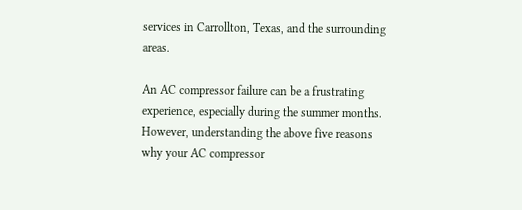services in Carrollton, Texas, and the surrounding areas.

An AC compressor failure can be a frustrating experience, especially during the summer months. However, understanding the above five reasons why your AC compressor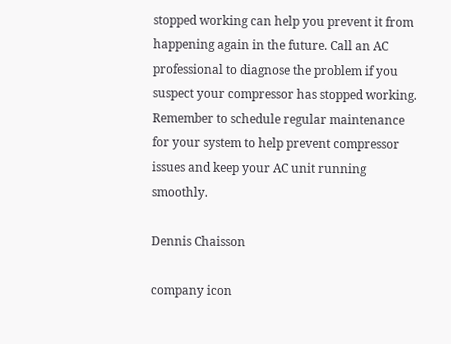stopped working can help you prevent it from happening again in the future. Call an AC professional to diagnose the problem if you suspect your compressor has stopped working. Remember to schedule regular maintenance for your system to help prevent compressor issues and keep your AC unit running smoothly.

Dennis Chaisson

company icon